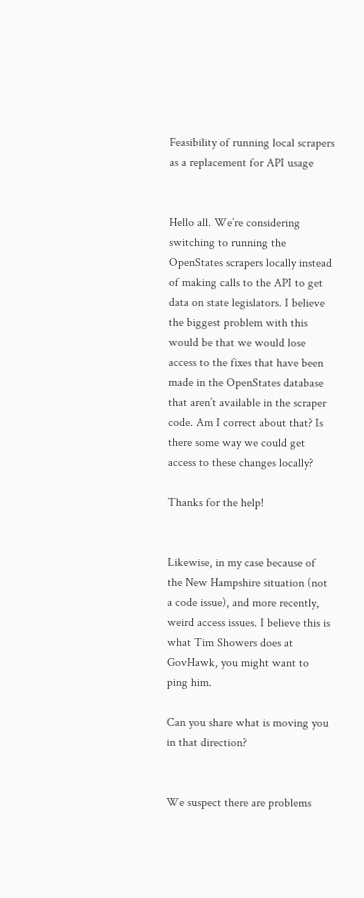Feasibility of running local scrapers as a replacement for API usage


Hello all. We’re considering switching to running the OpenStates scrapers locally instead of making calls to the API to get data on state legislators. I believe the biggest problem with this would be that we would lose access to the fixes that have been made in the OpenStates database that aren’t available in the scraper code. Am I correct about that? Is there some way we could get access to these changes locally?

Thanks for the help!


Likewise, in my case because of the New Hampshire situation (not a code issue), and more recently, weird access issues. I believe this is what Tim Showers does at GovHawk, you might want to ping him.

Can you share what is moving you in that direction?


We suspect there are problems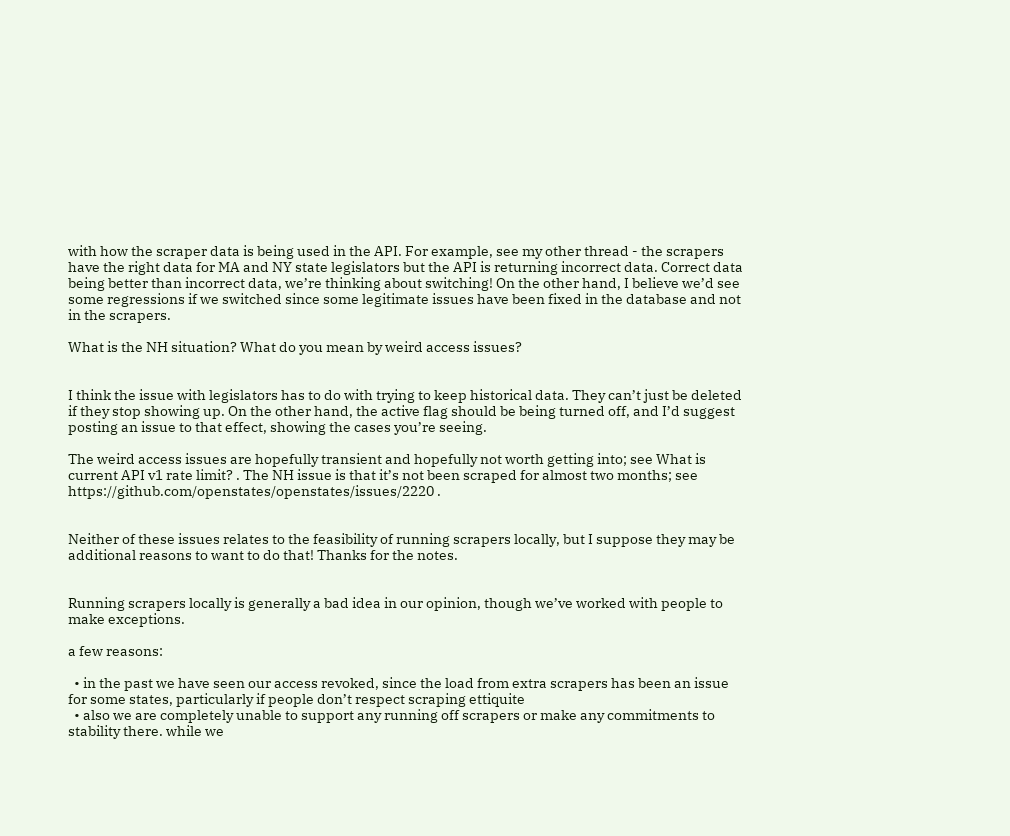with how the scraper data is being used in the API. For example, see my other thread - the scrapers have the right data for MA and NY state legislators but the API is returning incorrect data. Correct data being better than incorrect data, we’re thinking about switching! On the other hand, I believe we’d see some regressions if we switched since some legitimate issues have been fixed in the database and not in the scrapers.

What is the NH situation? What do you mean by weird access issues?


I think the issue with legislators has to do with trying to keep historical data. They can’t just be deleted if they stop showing up. On the other hand, the active flag should be being turned off, and I’d suggest posting an issue to that effect, showing the cases you’re seeing.

The weird access issues are hopefully transient and hopefully not worth getting into; see What is current API v1 rate limit? . The NH issue is that it’s not been scraped for almost two months; see https://github.com/openstates/openstates/issues/2220 .


Neither of these issues relates to the feasibility of running scrapers locally, but I suppose they may be additional reasons to want to do that! Thanks for the notes.


Running scrapers locally is generally a bad idea in our opinion, though we’ve worked with people to make exceptions.

a few reasons:

  • in the past we have seen our access revoked, since the load from extra scrapers has been an issue for some states, particularly if people don’t respect scraping ettiquite
  • also we are completely unable to support any running off scrapers or make any commitments to stability there. while we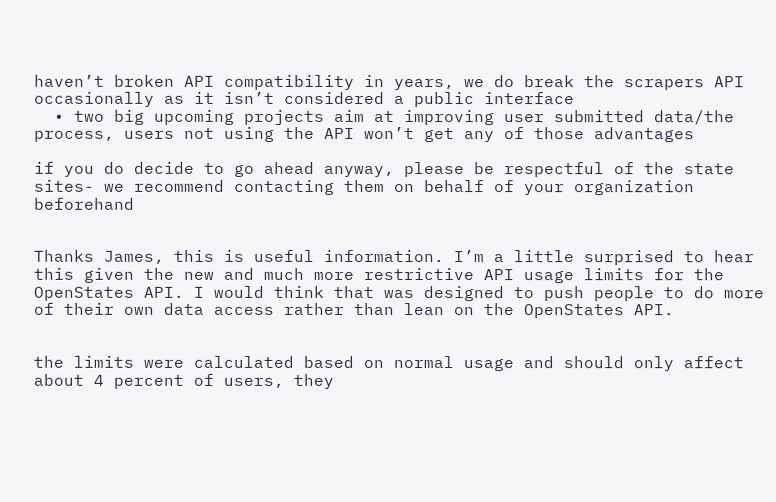haven’t broken API compatibility in years, we do break the scrapers API occasionally as it isn’t considered a public interface
  • two big upcoming projects aim at improving user submitted data/the process, users not using the API won’t get any of those advantages

if you do decide to go ahead anyway, please be respectful of the state sites- we recommend contacting them on behalf of your organization beforehand


Thanks James, this is useful information. I’m a little surprised to hear this given the new and much more restrictive API usage limits for the OpenStates API. I would think that was designed to push people to do more of their own data access rather than lean on the OpenStates API.


the limits were calculated based on normal usage and should only affect about 4 percent of users, they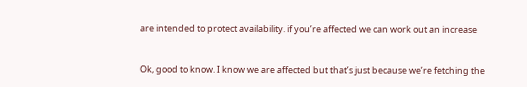are intended to protect availability. if you’re affected we can work out an increase


Ok, good to know. I know we are affected but that’s just because we’re fetching the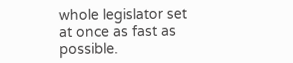whole legislator set at once as fast as possible.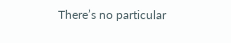There’s no particular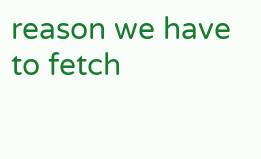reason we have to fetch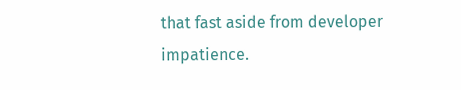that fast aside from developer impatience.